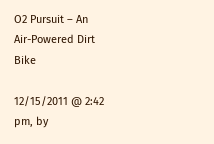O2 Pursuit – An Air-Powered Dirt Bike

12/15/2011 @ 2:42 pm, by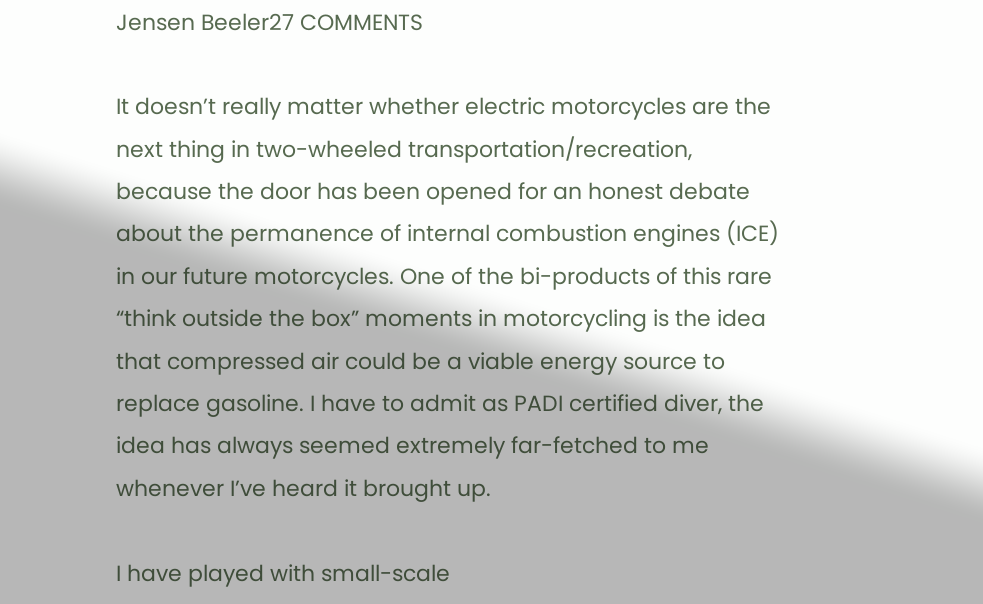Jensen Beeler27 COMMENTS

It doesn’t really matter whether electric motorcycles are the next thing in two-wheeled transportation/recreation, because the door has been opened for an honest debate about the permanence of internal combustion engines (ICE) in our future motorcycles. One of the bi-products of this rare “think outside the box” moments in motorcycling is the idea that compressed air could be a viable energy source to replace gasoline. I have to admit as PADI certified diver, the idea has always seemed extremely far-fetched to me whenever I’ve heard it brought up.

I have played with small-scale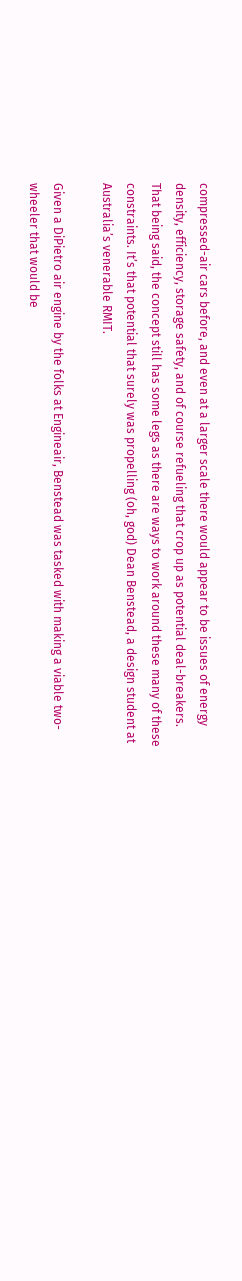compressed-air cars before, and even at a larger scale there would appear to be issues of energy density, efficiency, storage safety, and of course refueling that crop up as potential deal-breakers. That being said, the concept still has some legs as there are ways to work around these many of these constraints. It’s that potential that surely was propelling (oh, god) Dean Benstead, a design student at Australia’s venerable RMIT.

Given a DiPietro air engine by the folks at Engineair, Benstead was tasked with making a viable two-wheeler that would be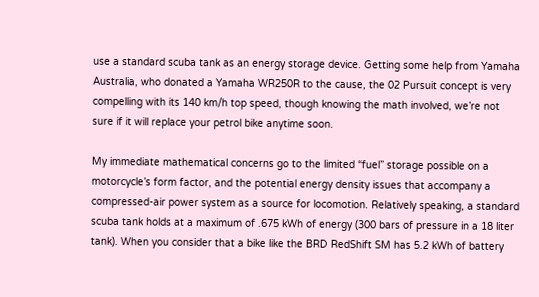use a standard scuba tank as an energy storage device. Getting some help from Yamaha Australia, who donated a Yamaha WR250R to the cause, the 02 Pursuit concept is very compelling with its 140 km/h top speed, though knowing the math involved, we’re not sure if it will replace your petrol bike anytime soon.

My immediate mathematical concerns go to the limited “fuel” storage possible on a motorcycle’s form factor, and the potential energy density issues that accompany a compressed-air power system as a source for locomotion. Relatively speaking, a standard scuba tank holds at a maximum of .675 kWh of energy (300 bars of pressure in a 18 liter tank). When you consider that a bike like the BRD RedShift SM has 5.2 kWh of battery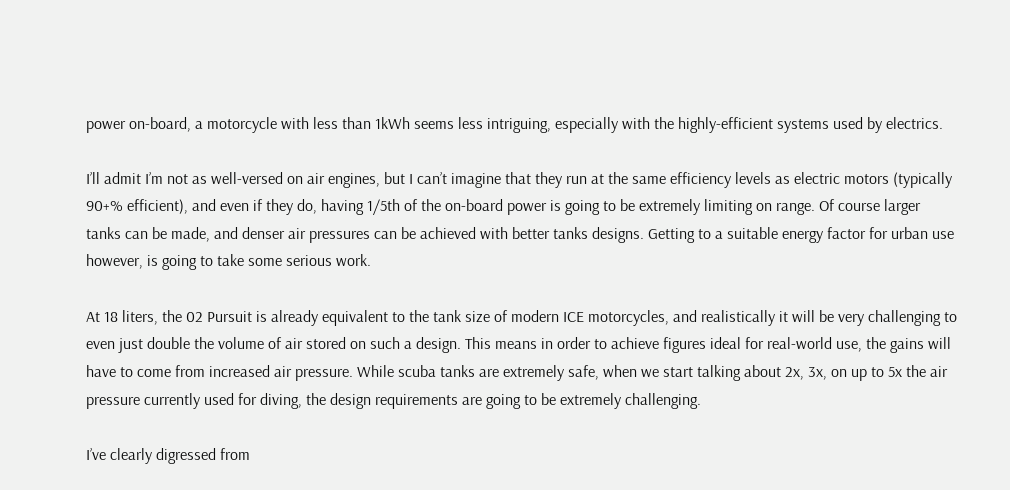power on-board, a motorcycle with less than 1kWh seems less intriguing, especially with the highly-efficient systems used by electrics.

I’ll admit I’m not as well-versed on air engines, but I can’t imagine that they run at the same efficiency levels as electric motors (typically 90+% efficient), and even if they do, having 1/5th of the on-board power is going to be extremely limiting on range. Of course larger tanks can be made, and denser air pressures can be achieved with better tanks designs. Getting to a suitable energy factor for urban use however, is going to take some serious work.

At 18 liters, the 02 Pursuit is already equivalent to the tank size of modern ICE motorcycles, and realistically it will be very challenging to even just double the volume of air stored on such a design. This means in order to achieve figures ideal for real-world use, the gains will have to come from increased air pressure. While scuba tanks are extremely safe, when we start talking about 2x, 3x, on up to 5x the air pressure currently used for diving, the design requirements are going to be extremely challenging.

I’ve clearly digressed from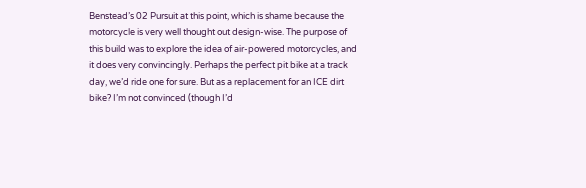Benstead’s 02 Pursuit at this point, which is shame because the motorcycle is very well thought out design-wise. The purpose of this build was to explore the idea of air-powered motorcycles, and it does very convincingly. Perhaps the perfect pit bike at a track day, we’d ride one for sure. But as a replacement for an ICE dirt bike? I’m not convinced (though I’d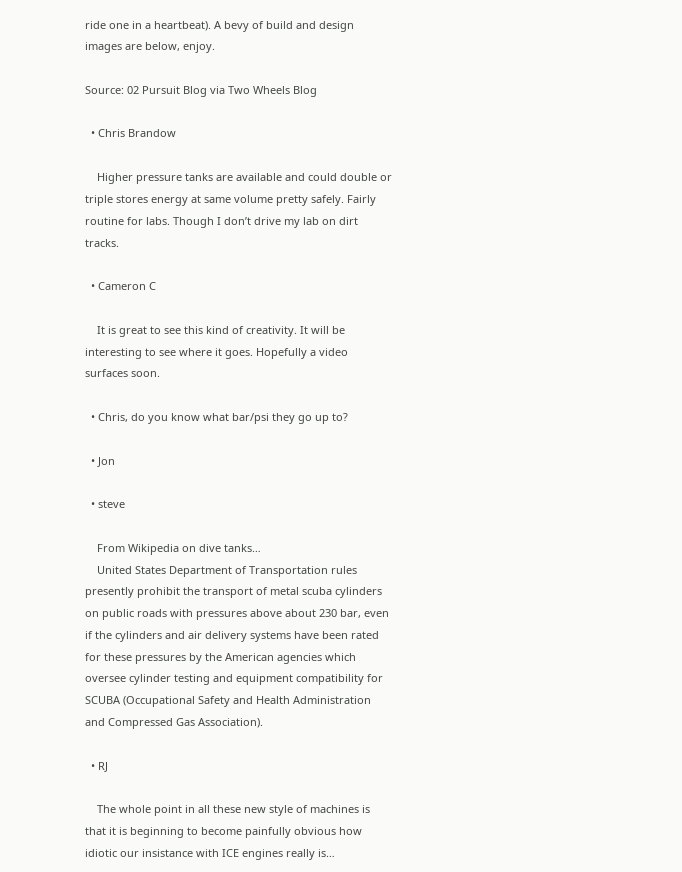ride one in a heartbeat). A bevy of build and design images are below, enjoy.

Source: 02 Pursuit Blog via Two Wheels Blog

  • Chris Brandow

    Higher pressure tanks are available and could double or triple stores energy at same volume pretty safely. Fairly routine for labs. Though I don’t drive my lab on dirt tracks.

  • Cameron C

    It is great to see this kind of creativity. It will be interesting to see where it goes. Hopefully a video surfaces soon.

  • Chris, do you know what bar/psi they go up to?

  • Jon

  • steve

    From Wikipedia on dive tanks…
    United States Department of Transportation rules presently prohibit the transport of metal scuba cylinders on public roads with pressures above about 230 bar, even if the cylinders and air delivery systems have been rated for these pressures by the American agencies which oversee cylinder testing and equipment compatibility for SCUBA (Occupational Safety and Health Administration and Compressed Gas Association).

  • RJ

    The whole point in all these new style of machines is that it is beginning to become painfully obvious how idiotic our insistance with ICE engines really is…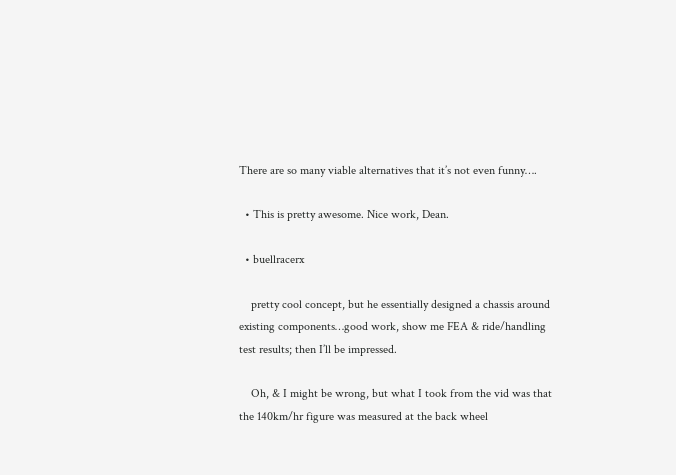There are so many viable alternatives that it’s not even funny….

  • This is pretty awesome. Nice work, Dean.

  • buellracerx

    pretty cool concept, but he essentially designed a chassis around existing components…good work, show me FEA & ride/handling test results; then I’ll be impressed.

    Oh, & I might be wrong, but what I took from the vid was that the 140km/hr figure was measured at the back wheel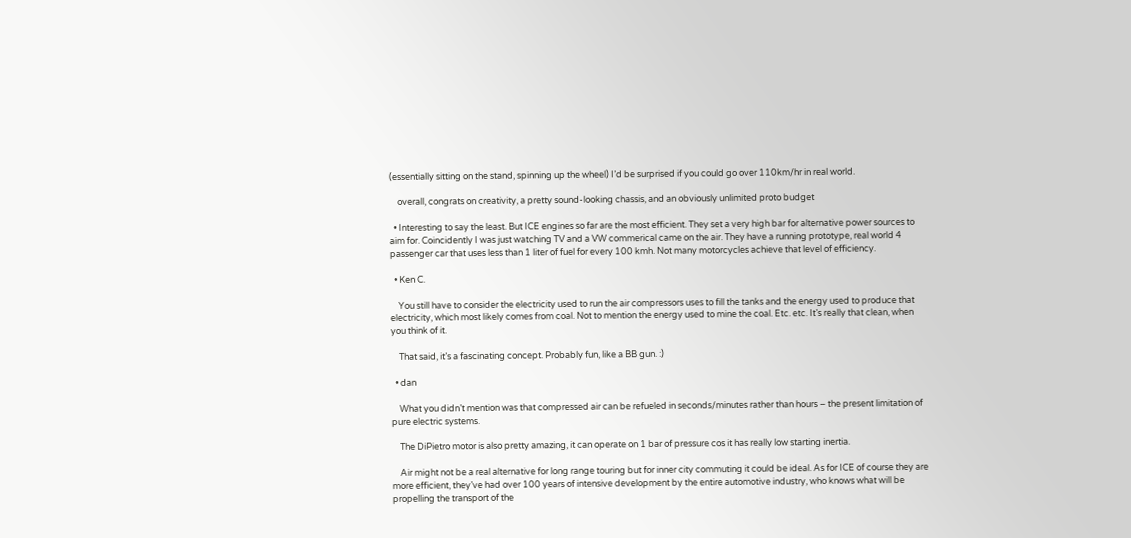(essentially sitting on the stand, spinning up the wheel) I’d be surprised if you could go over 110km/hr in real world.

    overall, congrats on creativity, a pretty sound-looking chassis, and an obviously unlimited proto budget

  • Interesting to say the least. But ICE engines so far are the most efficient. They set a very high bar for alternative power sources to aim for. Coincidently I was just watching TV and a VW commerical came on the air. They have a running prototype, real world 4 passenger car that uses less than 1 liter of fuel for every 100 kmh. Not many motorcycles achieve that level of efficiency.

  • Ken C.

    You still have to consider the electricity used to run the air compressors uses to fill the tanks and the energy used to produce that electricity, which most likely comes from coal. Not to mention the energy used to mine the coal. Etc. etc. It’s really that clean, when you think of it.

    That said, it’s a fascinating concept. Probably fun, like a BB gun. :)

  • dan

    What you didn’t mention was that compressed air can be refueled in seconds/minutes rather than hours – the present limitation of pure electric systems.

    The DiPietro motor is also pretty amazing, it can operate on 1 bar of pressure cos it has really low starting inertia.

    Air might not be a real alternative for long range touring but for inner city commuting it could be ideal. As for ICE of course they are more efficient, they’ve had over 100 years of intensive development by the entire automotive industry, who knows what will be propelling the transport of the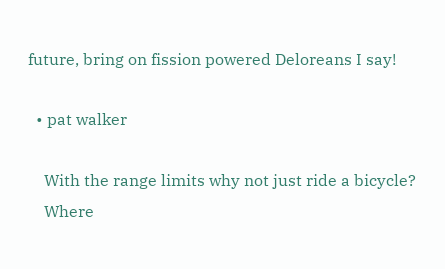future, bring on fission powered Deloreans I say!

  • pat walker

    With the range limits why not just ride a bicycle?
    Where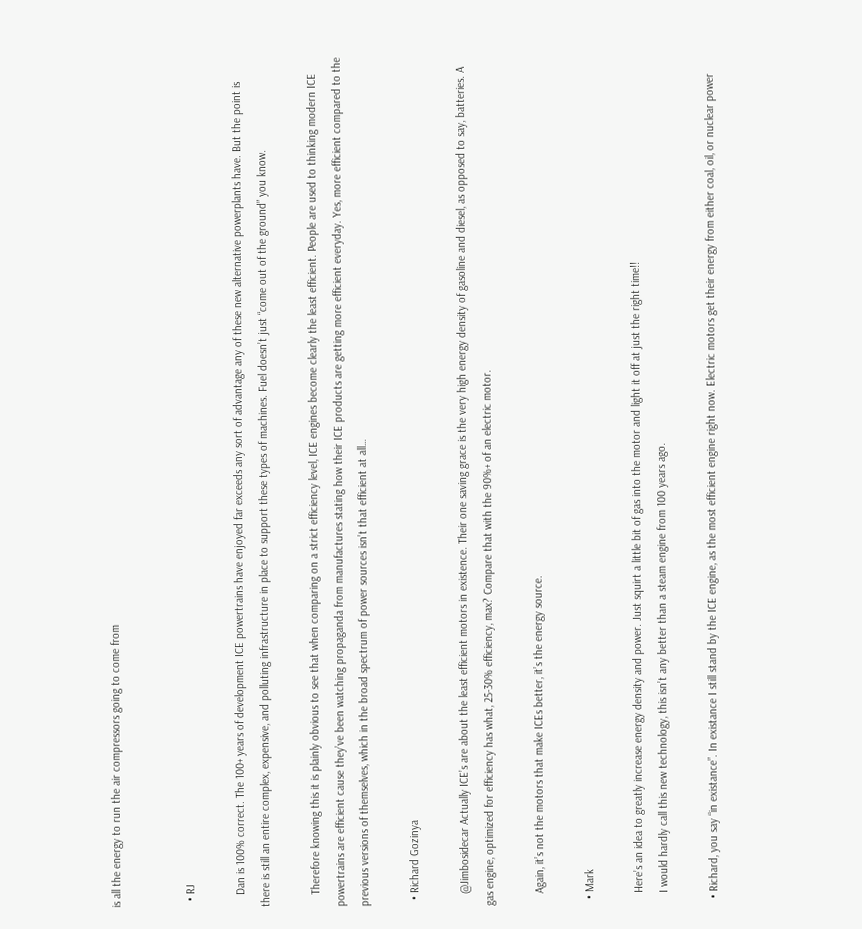is all the energy to run the air compressors going to come from


  • RJ

    Dan is 100% correct. The 100+ years of development ICE powertrains have enjoyed far exceeds any sort of advantage any of these new alternative powerplants have. But the point is there is still an entire complex, expensive, and polluting infrastructure in place to support these types of machines. Fuel doesn’t just “come out of the ground” you know.

    Therefore knowing this it is plainly obvious to see that when comparing on a strict efficiency level, ICE engines become clearly the least efficient. People are used to thinking modern ICE powertrains are efficient cause they’ve been watching propaganda from manufactures stating how their ICE products are getting more efficient everyday. Yes, more efficient compared to the previous versions of themselves, which in the broad spectrum of power sources isn’t that efficient at all…

  • Richard Gozinya

    @Jimbosidecar Actually ICE’s are about the least efficient motors in existence. Their one saving grace is the very high energy density of gasoline and diesel, as opposed to say, batteries. A gas engine, optimized for efficiency has what, 25-30% efficiency, max? Compare that with the 90%+ of an electric motor.

    Again, it’s not the motors that make ICEs better, it’s the energy source.

  • Mark

    Here’s an idea to greatly increase energy density and power. Just squirt a little bit of gas into the motor and light it off at just the right time!!
    I would hardly call this new technology, this isn’t any better than a steam engine from 100 years ago.

  • Richard, you say “in existance”. In existance I still stand by the ICE engine, as the most efficient engine right now. Electric motors get their energy from either coal, oil, or nuclear power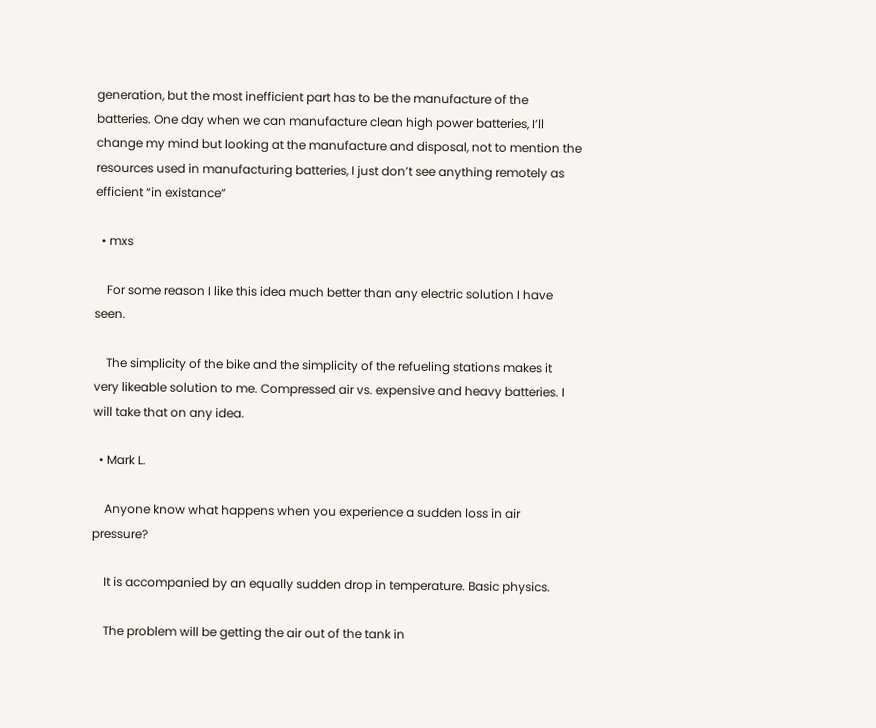generation, but the most inefficient part has to be the manufacture of the batteries. One day when we can manufacture clean high power batteries, I’ll change my mind but looking at the manufacture and disposal, not to mention the resources used in manufacturing batteries, I just don’t see anything remotely as efficient “in existance”

  • mxs

    For some reason I like this idea much better than any electric solution I have seen.

    The simplicity of the bike and the simplicity of the refueling stations makes it very likeable solution to me. Compressed air vs. expensive and heavy batteries. I will take that on any idea.

  • Mark L.

    Anyone know what happens when you experience a sudden loss in air pressure?

    It is accompanied by an equally sudden drop in temperature. Basic physics.

    The problem will be getting the air out of the tank in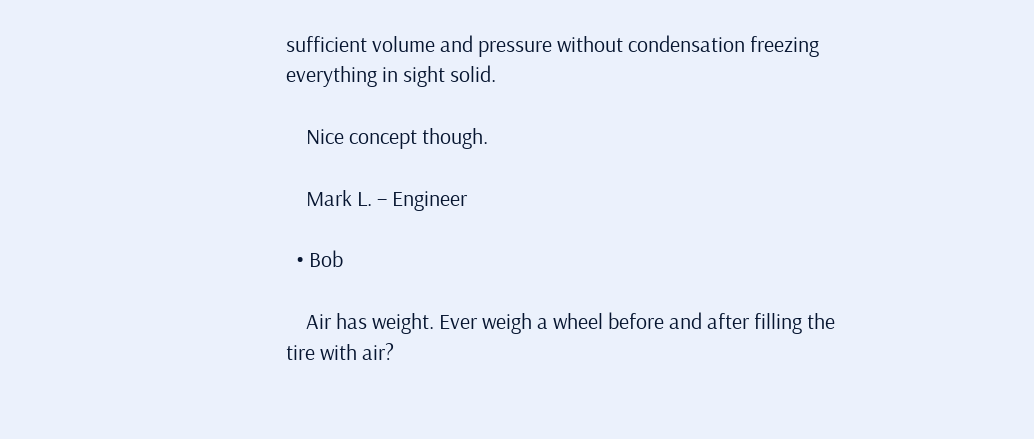sufficient volume and pressure without condensation freezing everything in sight solid.

    Nice concept though.

    Mark L. – Engineer

  • Bob

    Air has weight. Ever weigh a wheel before and after filling the tire with air?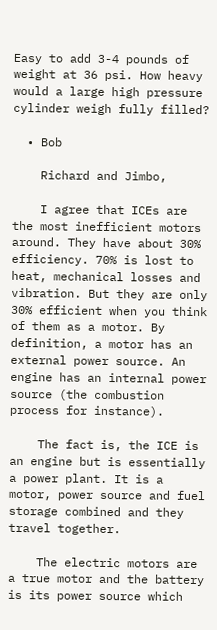Easy to add 3-4 pounds of weight at 36 psi. How heavy would a large high pressure cylinder weigh fully filled?

  • Bob

    Richard and Jimbo,

    I agree that ICEs are the most inefficient motors around. They have about 30% efficiency. 70% is lost to heat, mechanical losses and vibration. But they are only 30% efficient when you think of them as a motor. By definition, a motor has an external power source. An engine has an internal power source (the combustion process for instance).

    The fact is, the ICE is an engine but is essentially a power plant. It is a motor, power source and fuel storage combined and they travel together.

    The electric motors are a true motor and the battery is its power source which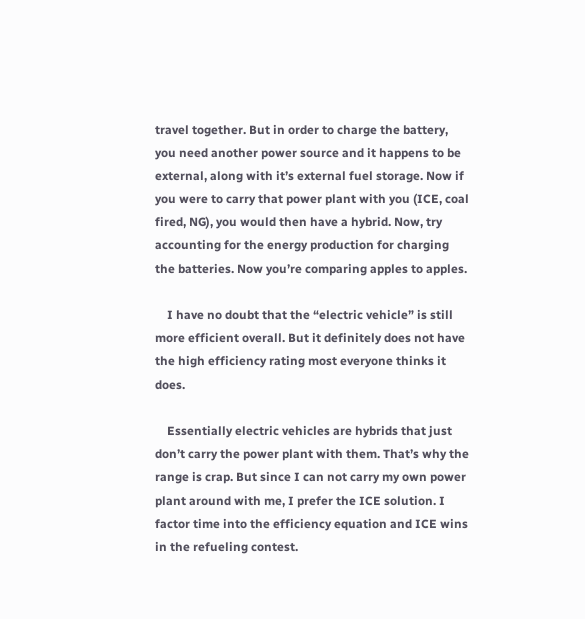travel together. But in order to charge the battery, you need another power source and it happens to be external, along with it’s external fuel storage. Now if you were to carry that power plant with you (ICE, coal fired, NG), you would then have a hybrid. Now, try accounting for the energy production for charging the batteries. Now you’re comparing apples to apples.

    I have no doubt that the “electric vehicle” is still more efficient overall. But it definitely does not have the high efficiency rating most everyone thinks it does.

    Essentially electric vehicles are hybrids that just don’t carry the power plant with them. That’s why the range is crap. But since I can not carry my own power plant around with me, I prefer the ICE solution. I factor time into the efficiency equation and ICE wins in the refueling contest.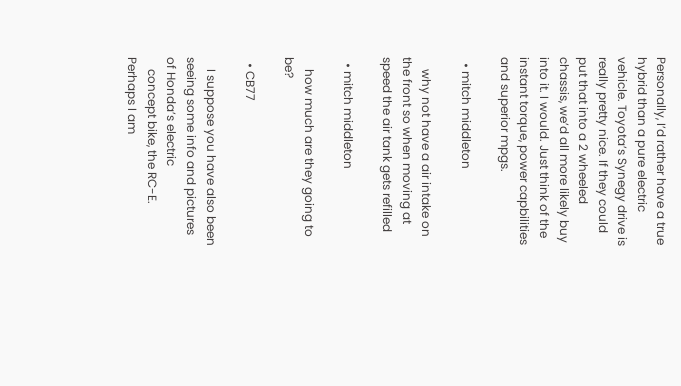Personally, I’d rather have a true hybrid than a pure electric vehicle. Toyota’s Synegy drive is really pretty nice. If they could put that into a 2 wheeled chassis, we’d all more likely buy into it. I would. Just think of the instant torque, power capbilities and superior mpgs.

  • mitch middleton

    why not have a air intake on the front so when moving at speed the air tank gets refilled

  • mitch middleton

    how much are they going to be?

  • CB77

    I suppose you have also been seeing some info and pictures of Honda’s electric
    concept bike, the RC-E. Perhaps I am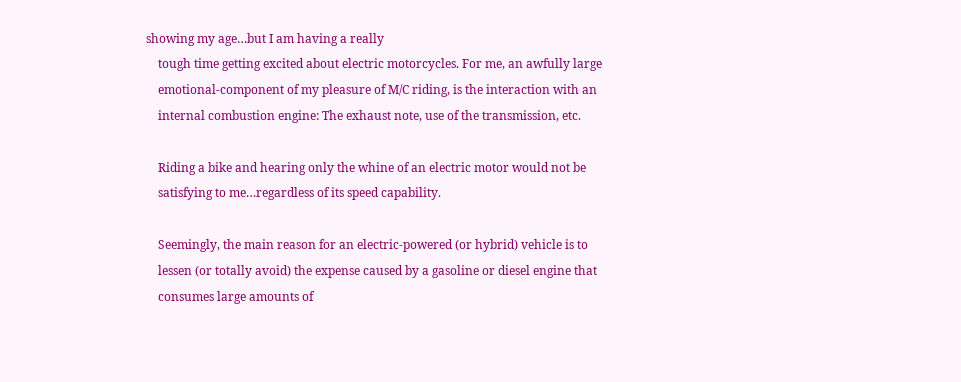showing my age…but I am having a really
    tough time getting excited about electric motorcycles. For me, an awfully large
    emotional-component of my pleasure of M/C riding, is the interaction with an
    internal combustion engine: The exhaust note, use of the transmission, etc.

    Riding a bike and hearing only the whine of an electric motor would not be
    satisfying to me…regardless of its speed capability.

    Seemingly, the main reason for an electric-powered (or hybrid) vehicle is to
    lessen (or totally avoid) the expense caused by a gasoline or diesel engine that
    consumes large amounts of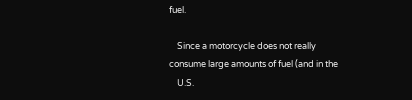fuel.

    Since a motorcycle does not really consume large amounts of fuel (and in the
    U.S.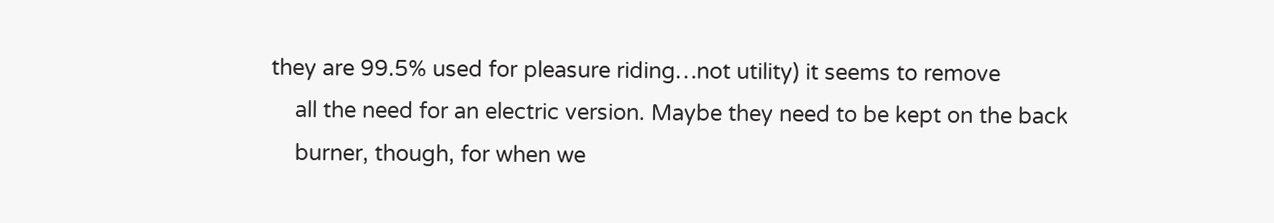they are 99.5% used for pleasure riding…not utility) it seems to remove
    all the need for an electric version. Maybe they need to be kept on the back
    burner, though, for when we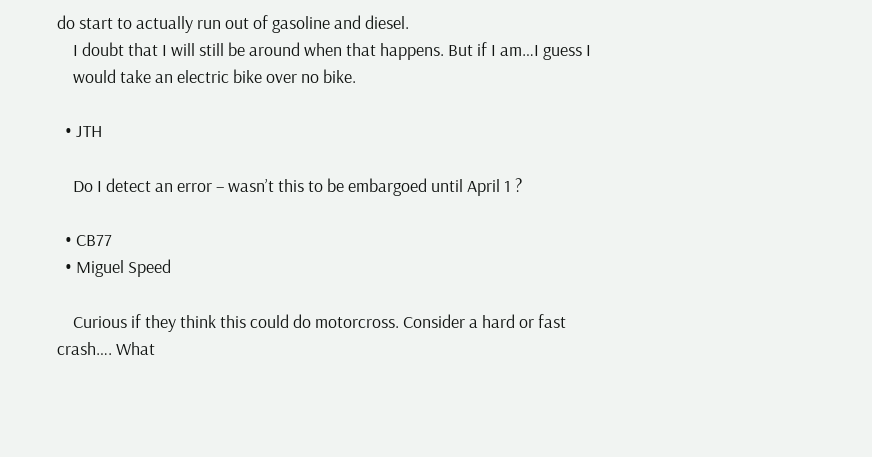do start to actually run out of gasoline and diesel.
    I doubt that I will still be around when that happens. But if I am…I guess I
    would take an electric bike over no bike.

  • JTH

    Do I detect an error – wasn’t this to be embargoed until April 1 ?

  • CB77
  • Miguel Speed

    Curious if they think this could do motorcross. Consider a hard or fast crash…. What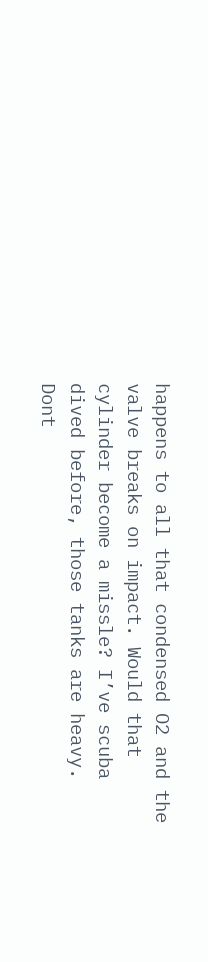happens to all that condensed O2 and the valve breaks on impact. Would that cylinder become a missle? I’ve scuba dived before, those tanks are heavy. Dont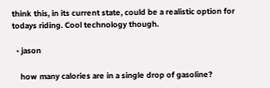think this, in its current state, could be a realistic option for todays riding. Cool technology though.

  • jason

    how many calories are in a single drop of gasoline?